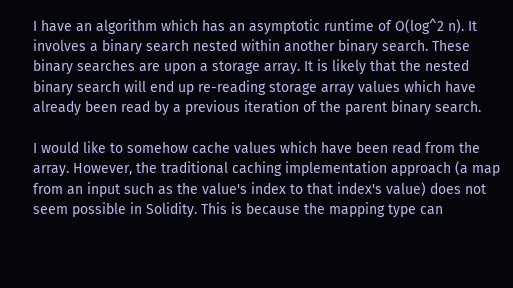I have an algorithm which has an asymptotic runtime of O(log^2 n). It involves a binary search nested within another binary search. These binary searches are upon a storage array. It is likely that the nested binary search will end up re-reading storage array values which have already been read by a previous iteration of the parent binary search.

I would like to somehow cache values which have been read from the array. However, the traditional caching implementation approach (a map from an input such as the value's index to that index's value) does not seem possible in Solidity. This is because the mapping type can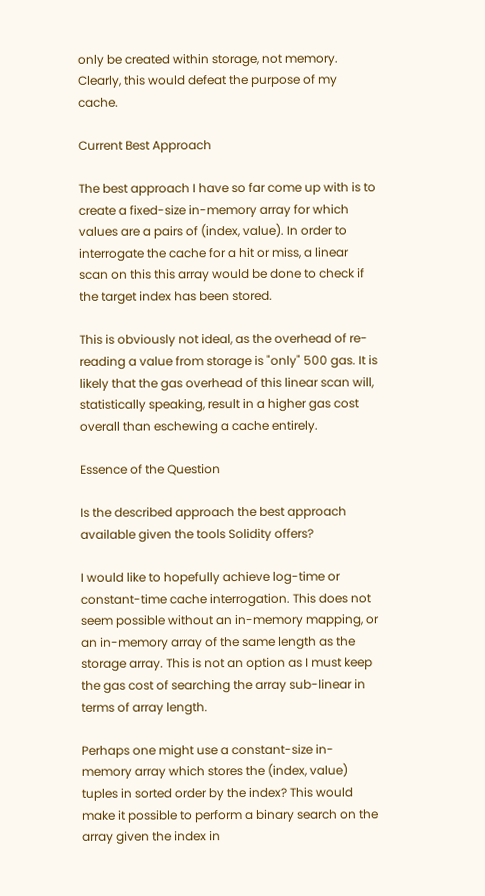only be created within storage, not memory. Clearly, this would defeat the purpose of my cache.

Current Best Approach

The best approach I have so far come up with is to create a fixed-size in-memory array for which values are a pairs of (index, value). In order to interrogate the cache for a hit or miss, a linear scan on this this array would be done to check if the target index has been stored.

This is obviously not ideal, as the overhead of re-reading a value from storage is "only" 500 gas. It is likely that the gas overhead of this linear scan will, statistically speaking, result in a higher gas cost overall than eschewing a cache entirely.

Essence of the Question

Is the described approach the best approach available given the tools Solidity offers?

I would like to hopefully achieve log-time or constant-time cache interrogation. This does not seem possible without an in-memory mapping, or an in-memory array of the same length as the storage array. This is not an option as I must keep the gas cost of searching the array sub-linear in terms of array length.

Perhaps one might use a constant-size in-memory array which stores the (index, value) tuples in sorted order by the index? This would make it possible to perform a binary search on the array given the index in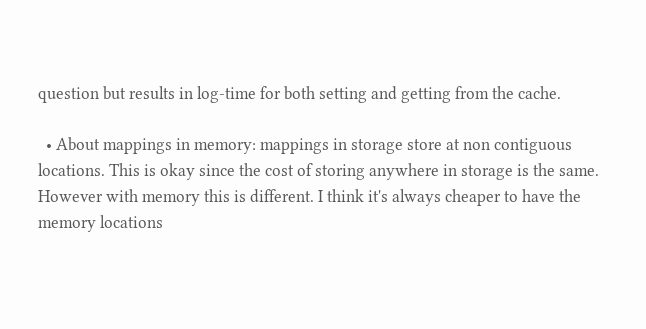question but results in log-time for both setting and getting from the cache.

  • About mappings in memory: mappings in storage store at non contiguous locations. This is okay since the cost of storing anywhere in storage is the same. However with memory this is different. I think it's always cheaper to have the memory locations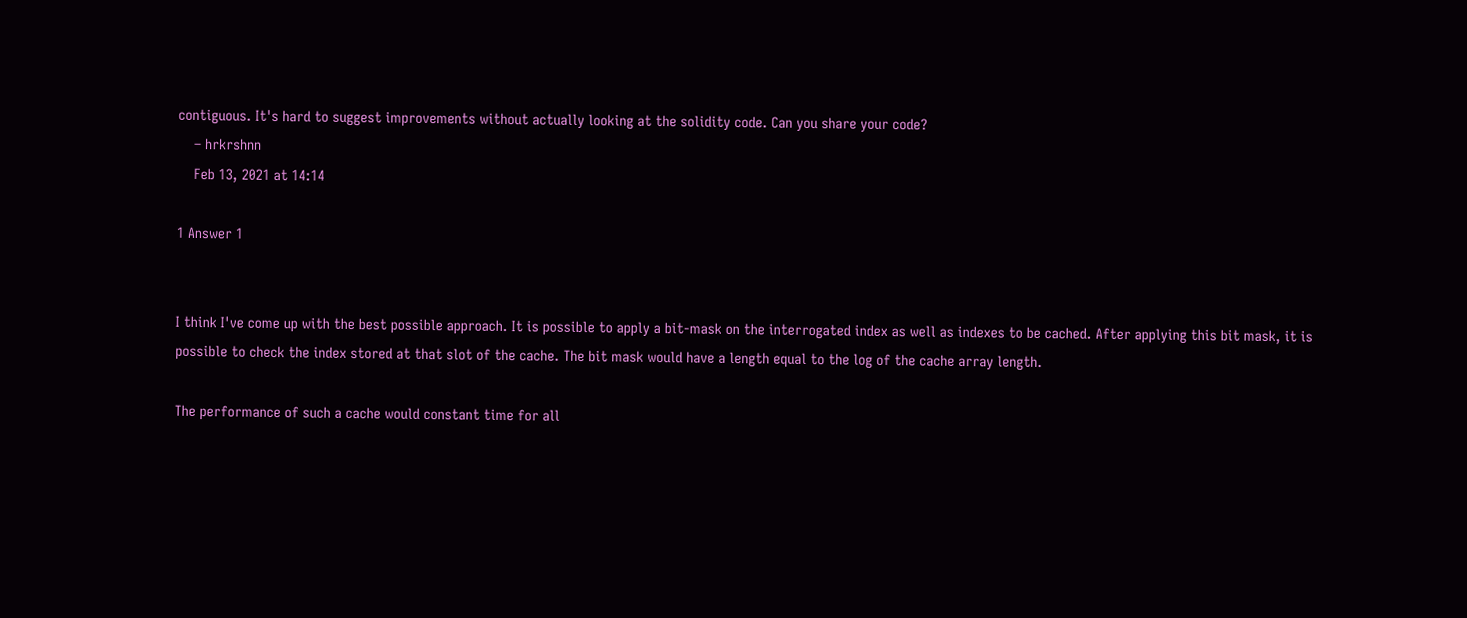contiguous. It's hard to suggest improvements without actually looking at the solidity code. Can you share your code?
    – hrkrshnn
    Feb 13, 2021 at 14:14

1 Answer 1


I think I've come up with the best possible approach. It is possible to apply a bit-mask on the interrogated index as well as indexes to be cached. After applying this bit mask, it is possible to check the index stored at that slot of the cache. The bit mask would have a length equal to the log of the cache array length.

The performance of such a cache would constant time for all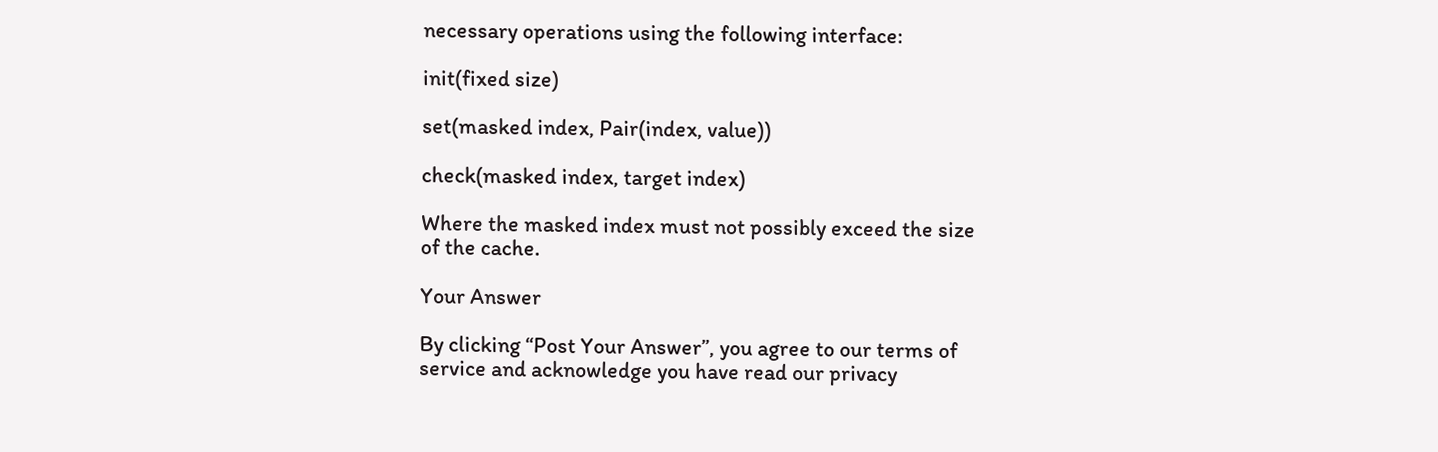necessary operations using the following interface:

init(fixed size)

set(masked index, Pair(index, value))

check(masked index, target index)

Where the masked index must not possibly exceed the size of the cache.

Your Answer

By clicking “Post Your Answer”, you agree to our terms of service and acknowledge you have read our privacy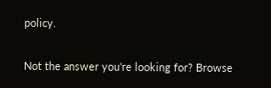policy.

Not the answer you're looking for? Browse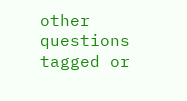other questions tagged or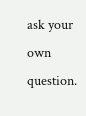ask your own question.